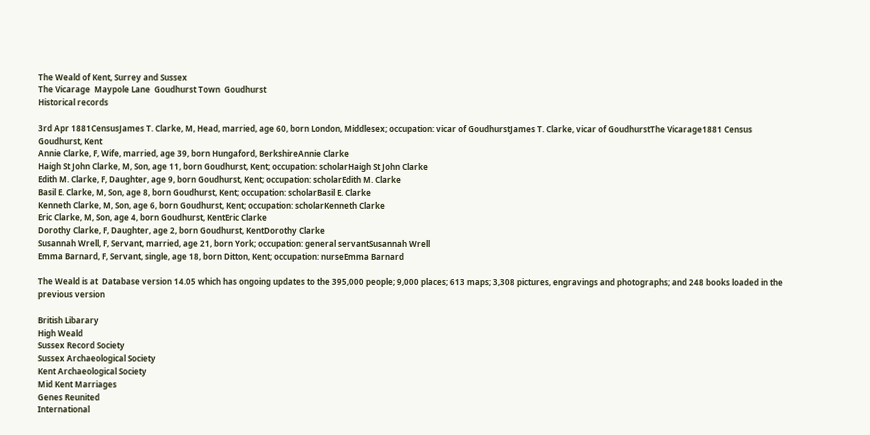The Weald of Kent, Surrey and Sussex
The Vicarage  Maypole Lane  Goudhurst Town  Goudhurst
Historical records

3rd Apr 1881CensusJames T. Clarke, M, Head, married, age 60, born London, Middlesex; occupation: vicar of GoudhurstJames T. Clarke, vicar of GoudhurstThe Vicarage1881 Census
Goudhurst, Kent
Annie Clarke, F, Wife, married, age 39, born Hungaford, BerkshireAnnie Clarke
Haigh St John Clarke, M, Son, age 11, born Goudhurst, Kent; occupation: scholarHaigh St John Clarke
Edith M. Clarke, F, Daughter, age 9, born Goudhurst, Kent; occupation: scholarEdith M. Clarke
Basil E. Clarke, M, Son, age 8, born Goudhurst, Kent; occupation: scholarBasil E. Clarke
Kenneth Clarke, M, Son, age 6, born Goudhurst, Kent; occupation: scholarKenneth Clarke
Eric Clarke, M, Son, age 4, born Goudhurst, KentEric Clarke
Dorothy Clarke, F, Daughter, age 2, born Goudhurst, KentDorothy Clarke
Susannah Wrell, F, Servant, married, age 21, born York; occupation: general servantSusannah Wrell
Emma Barnard, F, Servant, single, age 18, born Ditton, Kent; occupation: nurseEmma Barnard

The Weald is at  Database version 14.05 which has ongoing updates to the 395,000 people; 9,000 places; 613 maps; 3,308 pictures, engravings and photographs; and 248 books loaded in the previous version

British Libarary
High Weald
Sussex Record Society
Sussex Archaeological Society
Kent Archaeological Society
Mid Kent Marriages
Genes Reunited
International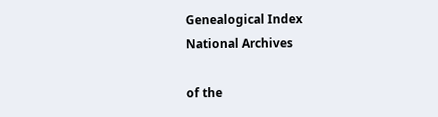Genealogical Index
National Archives

of the